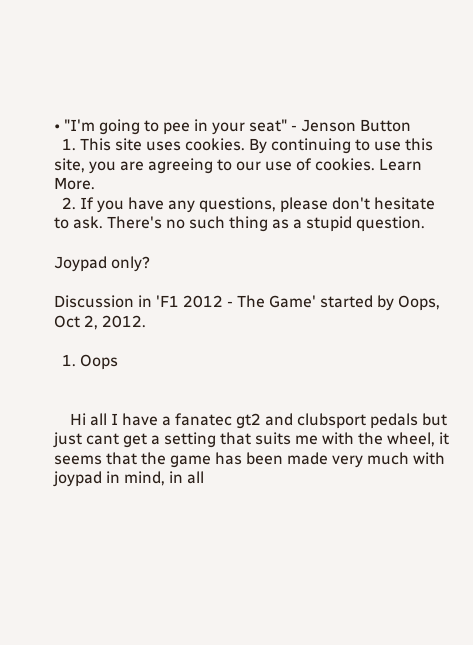• "I'm going to pee in your seat" - Jenson Button
  1. This site uses cookies. By continuing to use this site, you are agreeing to our use of cookies. Learn More.
  2. If you have any questions, please don't hesitate to ask. There's no such thing as a stupid question.

Joypad only?

Discussion in 'F1 2012 - The Game' started by Oops, Oct 2, 2012.

  1. Oops


    Hi all I have a fanatec gt2 and clubsport pedals but just cant get a setting that suits me with the wheel, it seems that the game has been made very much with joypad in mind, in all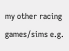my other racing games/sims e.g.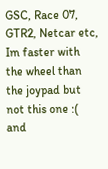GSC, Race 07, GTR2, Netcar etc, Im faster with the wheel than the joypad but not this one :( and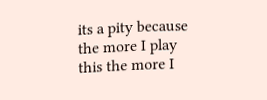its a pity because the more I play this the more I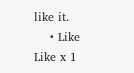like it.
    • Like Like x 1